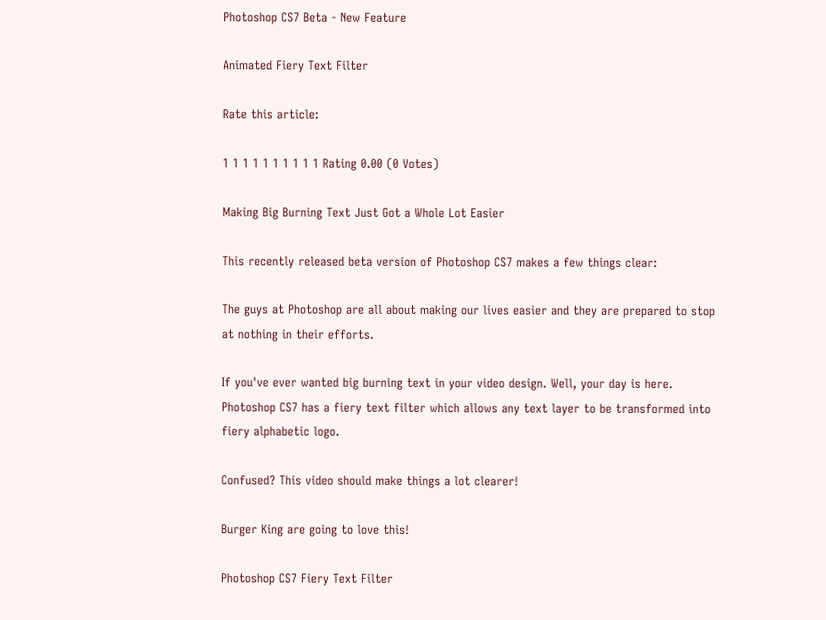Photoshop CS7 Beta - New Feature

Animated Fiery Text Filter

Rate this article:

1 1 1 1 1 1 1 1 1 1 Rating 0.00 (0 Votes)

Making Big Burning Text Just Got a Whole Lot Easier

This recently released beta version of Photoshop CS7 makes a few things clear:

The guys at Photoshop are all about making our lives easier and they are prepared to stop at nothing in their efforts.

If you've ever wanted big burning text in your video design. Well, your day is here. Photoshop CS7 has a fiery text filter which allows any text layer to be transformed into fiery alphabetic logo.

Confused? This video should make things a lot clearer!

Burger King are going to love this!

Photoshop CS7 Fiery Text Filter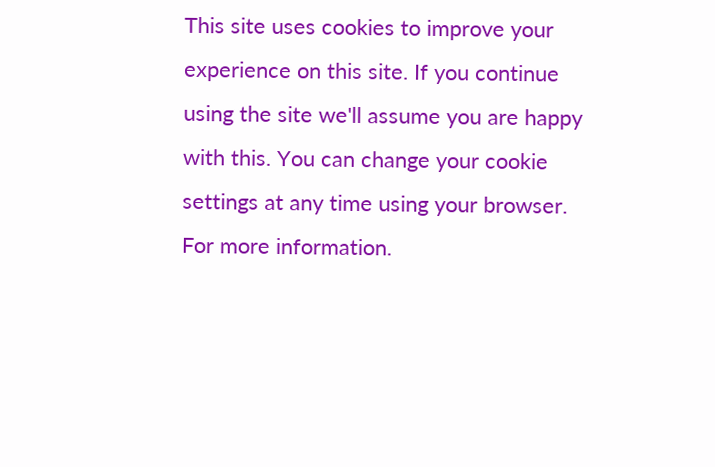This site uses cookies to improve your experience on this site. If you continue using the site we'll assume you are happy with this. You can change your cookie settings at any time using your browser. For more information.